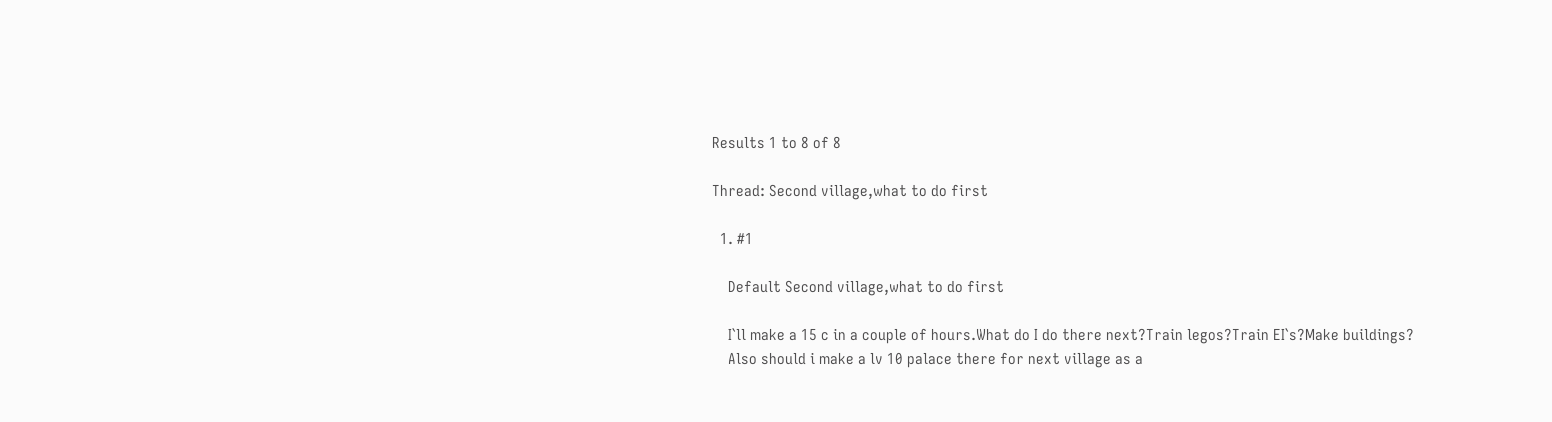Results 1 to 8 of 8

Thread: Second village,what to do first

  1. #1

    Default Second village,what to do first

    I`ll make a 15 c in a couple of hours.What do I do there next?Train legos?Train EI`s?Make buildings?
    Also should i make a lv 10 palace there for next village as a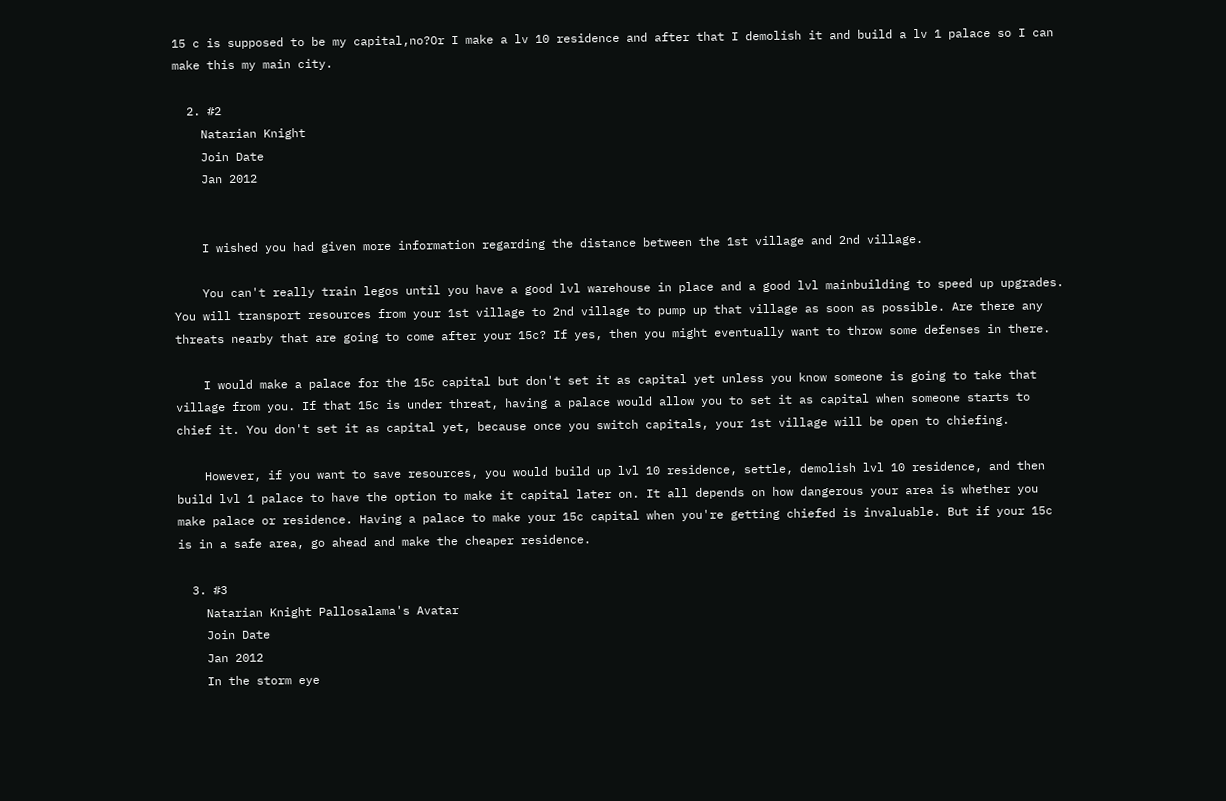15 c is supposed to be my capital,no?Or I make a lv 10 residence and after that I demolish it and build a lv 1 palace so I can make this my main city.

  2. #2
    Natarian Knight
    Join Date
    Jan 2012


    I wished you had given more information regarding the distance between the 1st village and 2nd village.

    You can't really train legos until you have a good lvl warehouse in place and a good lvl mainbuilding to speed up upgrades. You will transport resources from your 1st village to 2nd village to pump up that village as soon as possible. Are there any threats nearby that are going to come after your 15c? If yes, then you might eventually want to throw some defenses in there.

    I would make a palace for the 15c capital but don't set it as capital yet unless you know someone is going to take that village from you. If that 15c is under threat, having a palace would allow you to set it as capital when someone starts to chief it. You don't set it as capital yet, because once you switch capitals, your 1st village will be open to chiefing.

    However, if you want to save resources, you would build up lvl 10 residence, settle, demolish lvl 10 residence, and then build lvl 1 palace to have the option to make it capital later on. It all depends on how dangerous your area is whether you make palace or residence. Having a palace to make your 15c capital when you're getting chiefed is invaluable. But if your 15c is in a safe area, go ahead and make the cheaper residence.

  3. #3
    Natarian Knight Pallosalama's Avatar
    Join Date
    Jan 2012
    In the storm eye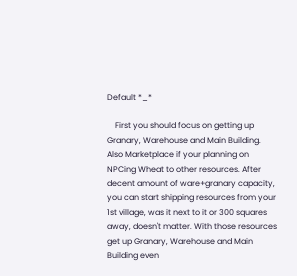Default *_*

    First you should focus on getting up Granary, Warehouse and Main Building. Also Marketplace if your planning on NPCing Wheat to other resources. After decent amount of ware+granary capacity, you can start shipping resources from your 1st village, was it next to it or 300 squares away, doesn't matter. With those resources get up Granary, Warehouse and Main Building even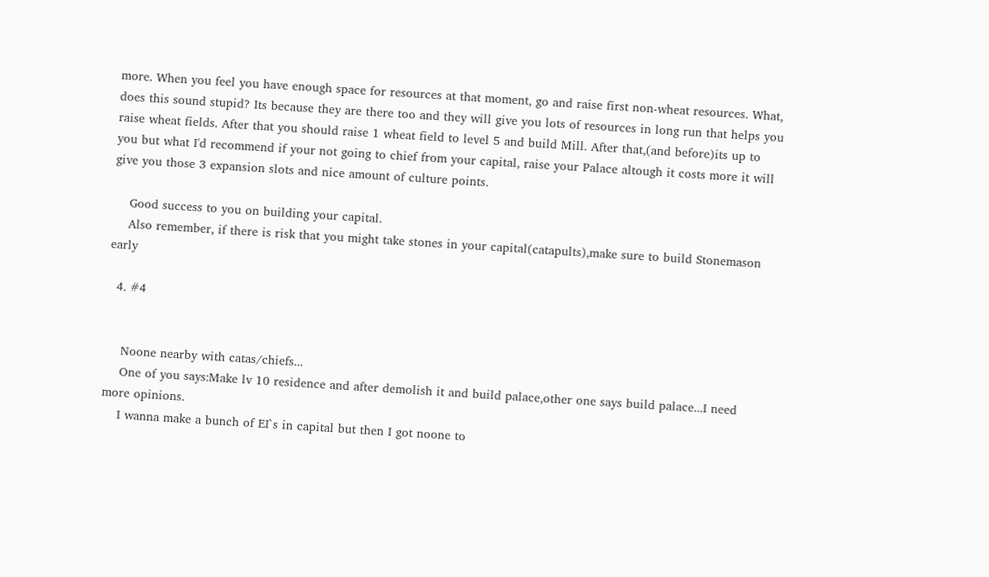more. When you feel you have enough space for resources at that moment, go and raise first non-wheat resources. What, does this sound stupid? Its because they are there too and they will give you lots of resources in long run that helps you raise wheat fields. After that you should raise 1 wheat field to level 5 and build Mill. After that,(and before)its up to you but what I'd recommend if your not going to chief from your capital, raise your Palace altough it costs more it will give you those 3 expansion slots and nice amount of culture points.

    Good success to you on building your capital.
    Also remember, if there is risk that you might take stones in your capital(catapults),make sure to build Stonemason early

  4. #4


    Noone nearby with catas/chiefs...
    One of you says:Make lv 10 residence and after demolish it and build palace,other one says build palace...I need more opinions.
    I wanna make a bunch of EI`s in capital but then I got noone to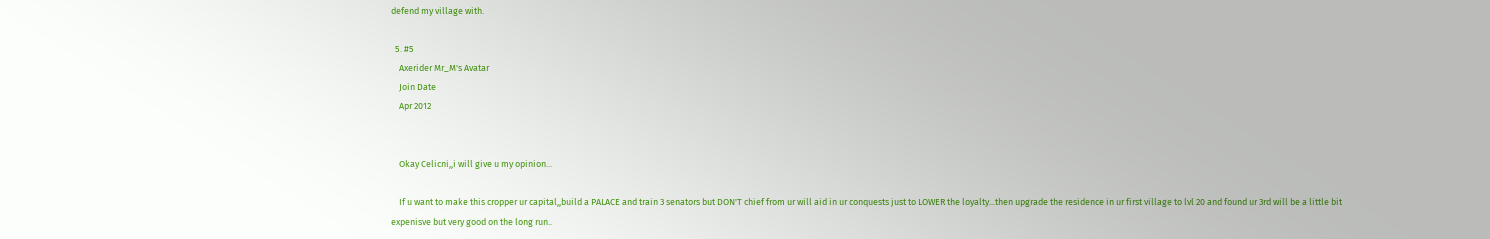defend my village with.

  5. #5
    Axerider Mr_M's Avatar
    Join Date
    Apr 2012


    Okay Celicni,,i will give u my opinion...

    If u want to make this cropper ur capital,,build a PALACE and train 3 senators but DON'T chief from ur will aid in ur conquests just to LOWER the loyalty...then upgrade the residence in ur first village to lvl 20 and found ur 3rd will be a little bit expenisve but very good on the long run..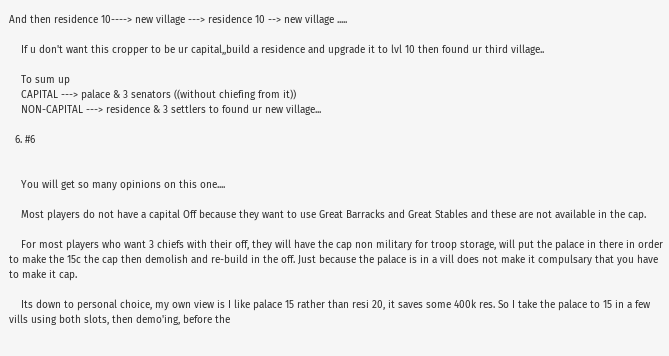And then residence 10----> new village ---> residence 10 --> new village .....

    If u don't want this cropper to be ur capital,,build a residence and upgrade it to lvl 10 then found ur third village..

    To sum up
    CAPITAL ---> palace & 3 senators ((without chiefing from it))
    NON-CAPITAL ---> residence & 3 settlers to found ur new village...

  6. #6


    You will get so many opinions on this one....

    Most players do not have a capital Off because they want to use Great Barracks and Great Stables and these are not available in the cap.

    For most players who want 3 chiefs with their off, they will have the cap non military for troop storage, will put the palace in there in order to make the 15c the cap then demolish and re-build in the off. Just because the palace is in a vill does not make it compulsary that you have to make it cap.

    Its down to personal choice, my own view is I like palace 15 rather than resi 20, it saves some 400k res. So I take the palace to 15 in a few vills using both slots, then demo'ing, before the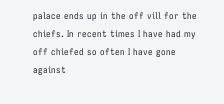palace ends up in the off vill for the chiefs. In recent times I have had my off chiefed so often I have gone against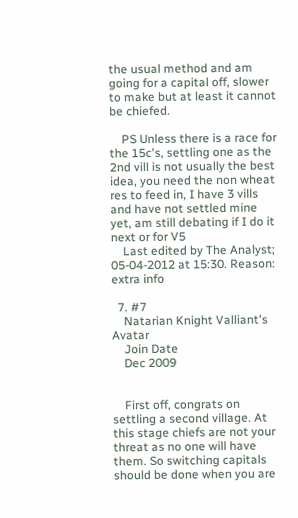the usual method and am going for a capital off, slower to make but at least it cannot be chiefed.

    PS Unless there is a race for the 15c's, settling one as the 2nd vill is not usually the best idea, you need the non wheat res to feed in, I have 3 vills and have not settled mine yet, am still debating if I do it next or for V5
    Last edited by The Analyst; 05-04-2012 at 15:30. Reason: extra info

  7. #7
    Natarian Knight Valliant's Avatar
    Join Date
    Dec 2009


    First off, congrats on settling a second village. At this stage chiefs are not your threat as no one will have them. So switching capitals should be done when you are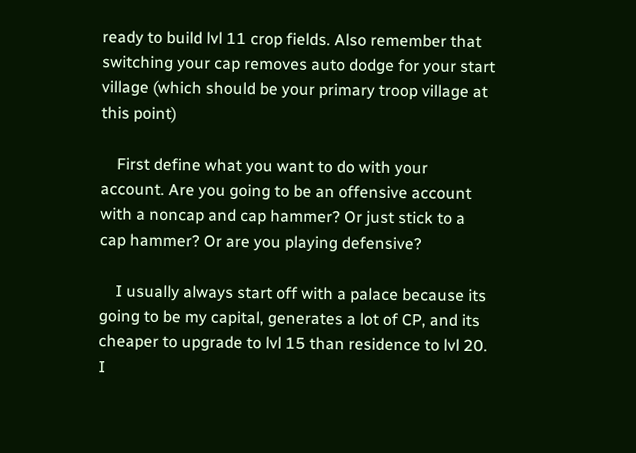ready to build lvl 11 crop fields. Also remember that switching your cap removes auto dodge for your start village (which should be your primary troop village at this point)

    First define what you want to do with your account. Are you going to be an offensive account with a noncap and cap hammer? Or just stick to a cap hammer? Or are you playing defensive?

    I usually always start off with a palace because its going to be my capital, generates a lot of CP, and its cheaper to upgrade to lvl 15 than residence to lvl 20. I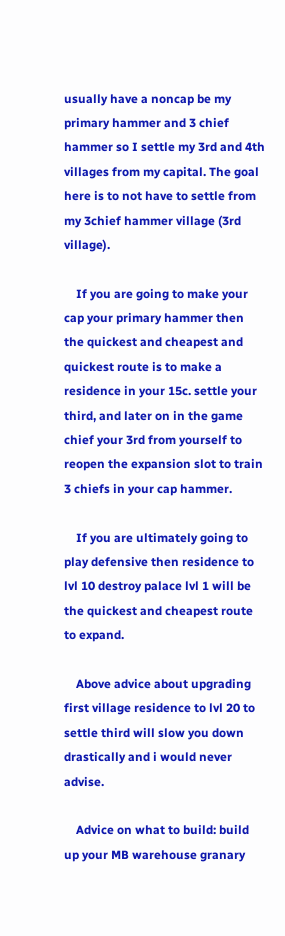usually have a noncap be my primary hammer and 3 chief hammer so I settle my 3rd and 4th villages from my capital. The goal here is to not have to settle from my 3chief hammer village (3rd village).

    If you are going to make your cap your primary hammer then the quickest and cheapest and quickest route is to make a residence in your 15c. settle your third, and later on in the game chief your 3rd from yourself to reopen the expansion slot to train 3 chiefs in your cap hammer.

    If you are ultimately going to play defensive then residence to lvl 10 destroy palace lvl 1 will be the quickest and cheapest route to expand.

    Above advice about upgrading first village residence to lvl 20 to settle third will slow you down drastically and i would never advise.

    Advice on what to build: build up your MB warehouse granary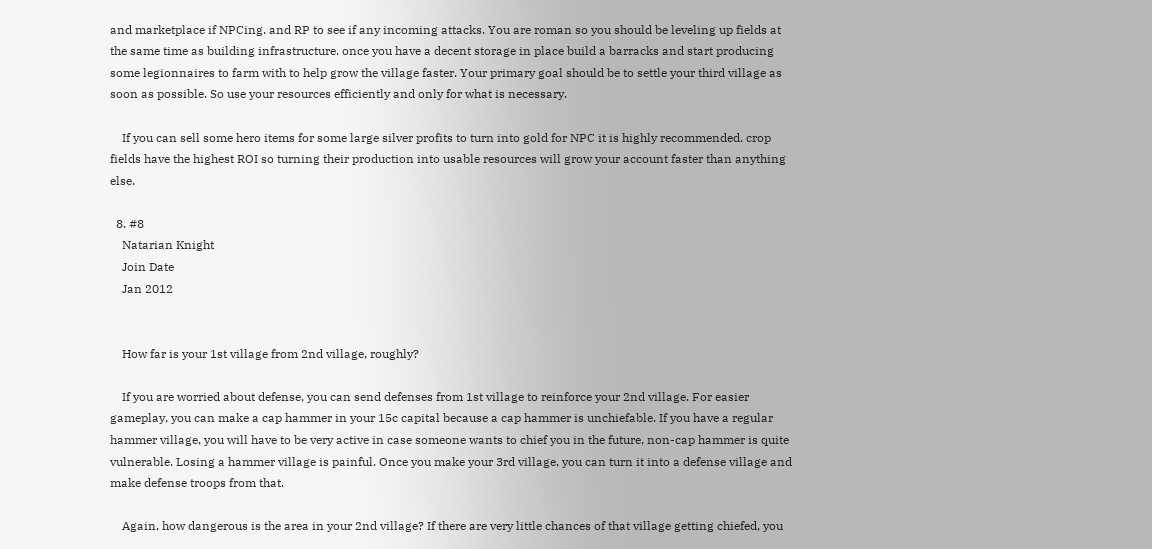and marketplace if NPCing. and RP to see if any incoming attacks. You are roman so you should be leveling up fields at the same time as building infrastructure. once you have a decent storage in place build a barracks and start producing some legionnaires to farm with to help grow the village faster. Your primary goal should be to settle your third village as soon as possible. So use your resources efficiently and only for what is necessary.

    If you can sell some hero items for some large silver profits to turn into gold for NPC it is highly recommended. crop fields have the highest ROI so turning their production into usable resources will grow your account faster than anything else.

  8. #8
    Natarian Knight
    Join Date
    Jan 2012


    How far is your 1st village from 2nd village, roughly?

    If you are worried about defense, you can send defenses from 1st village to reinforce your 2nd village. For easier gameplay, you can make a cap hammer in your 15c capital because a cap hammer is unchiefable. If you have a regular hammer village, you will have to be very active in case someone wants to chief you in the future, non-cap hammer is quite vulnerable. Losing a hammer village is painful. Once you make your 3rd village, you can turn it into a defense village and make defense troops from that.

    Again, how dangerous is the area in your 2nd village? If there are very little chances of that village getting chiefed, you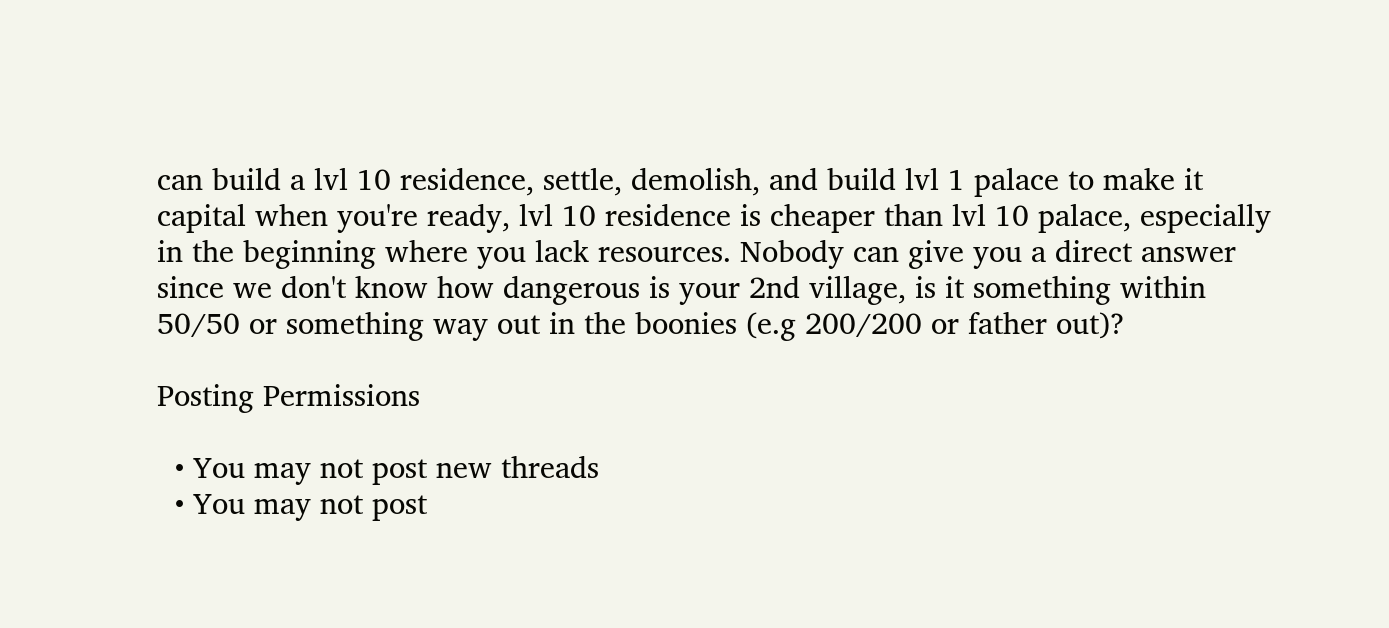can build a lvl 10 residence, settle, demolish, and build lvl 1 palace to make it capital when you're ready, lvl 10 residence is cheaper than lvl 10 palace, especially in the beginning where you lack resources. Nobody can give you a direct answer since we don't know how dangerous is your 2nd village, is it something within 50/50 or something way out in the boonies (e.g 200/200 or father out)?

Posting Permissions

  • You may not post new threads
  • You may not post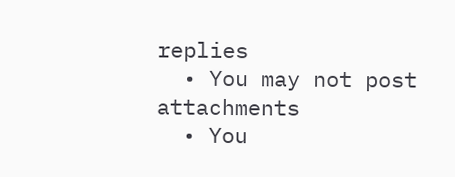replies
  • You may not post attachments
  • You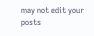may not edit your posts